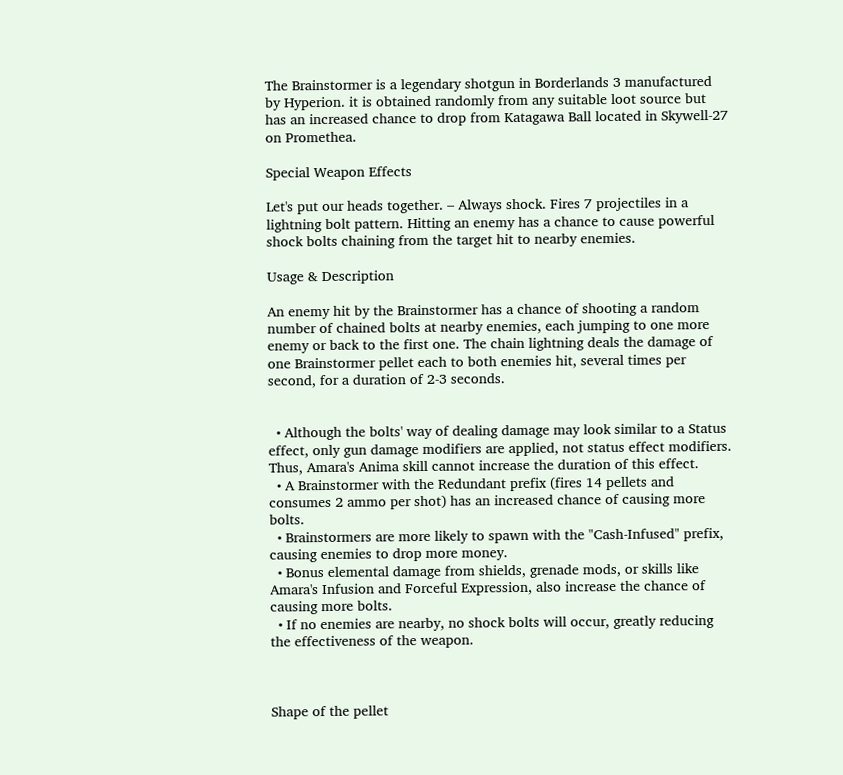The Brainstormer is a legendary shotgun in Borderlands 3 manufactured by Hyperion. it is obtained randomly from any suitable loot source but has an increased chance to drop from Katagawa Ball located in Skywell-27 on Promethea.

Special Weapon Effects

Let's put our heads together. – Always shock. Fires 7 projectiles in a lightning bolt pattern. Hitting an enemy has a chance to cause powerful shock bolts chaining from the target hit to nearby enemies.

Usage & Description

An enemy hit by the Brainstormer has a chance of shooting a random number of chained bolts at nearby enemies, each jumping to one more enemy or back to the first one. The chain lightning deals the damage of one Brainstormer pellet each to both enemies hit, several times per second, for a duration of 2-3 seconds.


  • Although the bolts' way of dealing damage may look similar to a Status effect, only gun damage modifiers are applied, not status effect modifiers. Thus, Amara's Anima skill cannot increase the duration of this effect.
  • A Brainstormer with the Redundant prefix (fires 14 pellets and consumes 2 ammo per shot) has an increased chance of causing more bolts.
  • Brainstormers are more likely to spawn with the "Cash-Infused" prefix, causing enemies to drop more money.
  • Bonus elemental damage from shields, grenade mods, or skills like Amara's Infusion and Forceful Expression, also increase the chance of causing more bolts.
  • If no enemies are nearby, no shock bolts will occur, greatly reducing the effectiveness of the weapon.



Shape of the pellet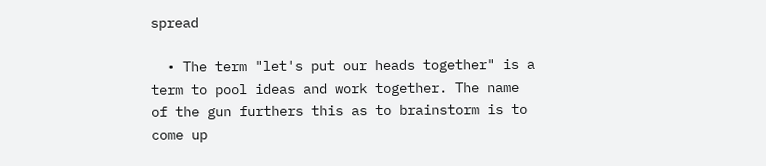spread

  • The term "let's put our heads together" is a term to pool ideas and work together. The name of the gun furthers this as to brainstorm is to come up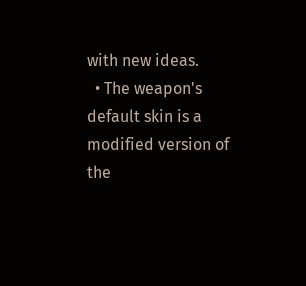with new ideas.
  • The weapon's default skin is a modified version of the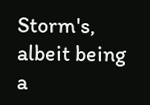Storm's, albeit being a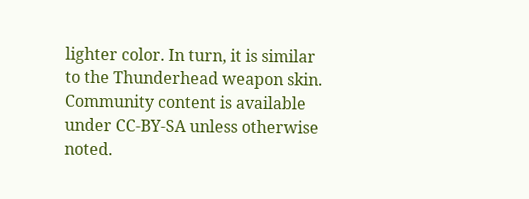lighter color. In turn, it is similar to the Thunderhead weapon skin.
Community content is available under CC-BY-SA unless otherwise noted.